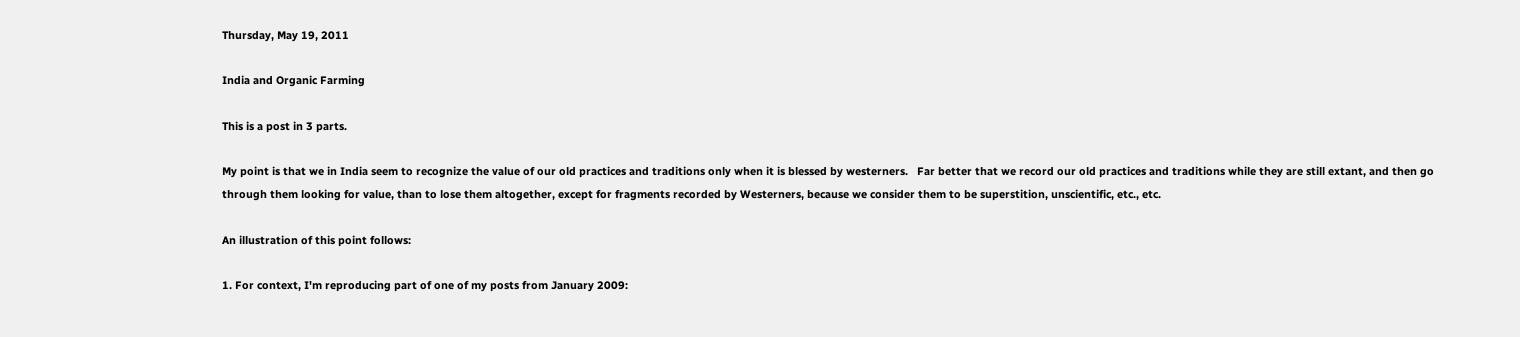Thursday, May 19, 2011

India and Organic Farming

This is a post in 3 parts.

My point is that we in India seem to recognize the value of our old practices and traditions only when it is blessed by westerners.   Far better that we record our old practices and traditions while they are still extant, and then go through them looking for value, than to lose them altogether, except for fragments recorded by Westerners, because we consider them to be superstition, unscientific, etc., etc.

An illustration of this point follows:

1. For context, I'm reproducing part of one of my posts from January 2009: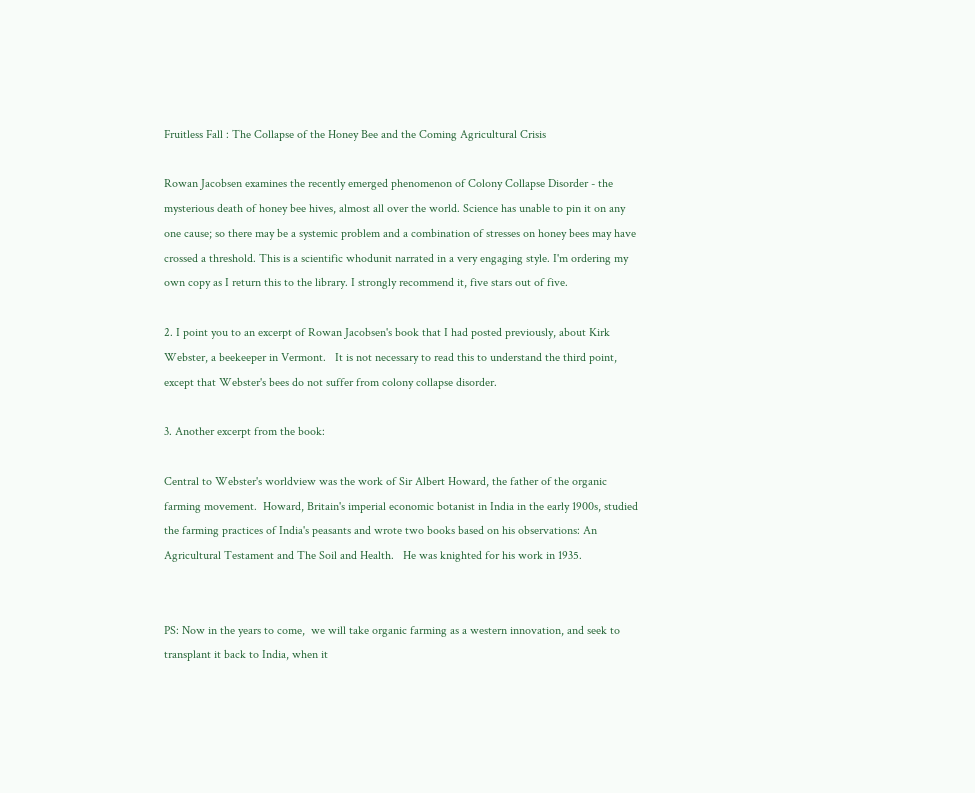Fruitless Fall : The Collapse of the Honey Bee and the Coming Agricultural Crisis

Rowan Jacobsen examines the recently emerged phenomenon of Colony Collapse Disorder - the mysterious death of honey bee hives, almost all over the world. Science has unable to pin it on any one cause; so there may be a systemic problem and a combination of stresses on honey bees may have crossed a threshold. This is a scientific whodunit narrated in a very engaging style. I'm ordering my own copy as I return this to the library. I strongly recommend it, five stars out of five.

2. I point you to an excerpt of Rowan Jacobsen's book that I had posted previously, about Kirk Webster, a beekeeper in Vermont.   It is not necessary to read this to understand the third point, except that Webster's bees do not suffer from colony collapse disorder.

3. Another excerpt from the book:

Central to Webster's worldview was the work of Sir Albert Howard, the father of the organic farming movement.  Howard, Britain's imperial economic botanist in India in the early 1900s, studied the farming practices of India's peasants and wrote two books based on his observations: An Agricultural Testament and The Soil and Health.   He was knighted for his work in 1935.


PS: Now in the years to come,  we will take organic farming as a western innovation, and seek to transplant it back to India, when it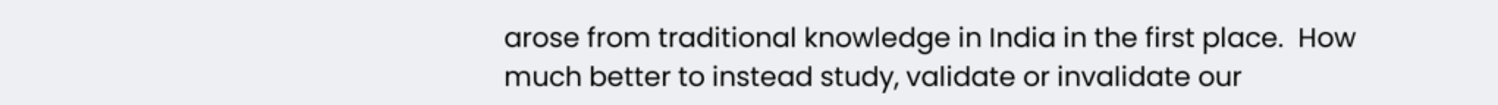arose from traditional knowledge in India in the first place.  How much better to instead study, validate or invalidate our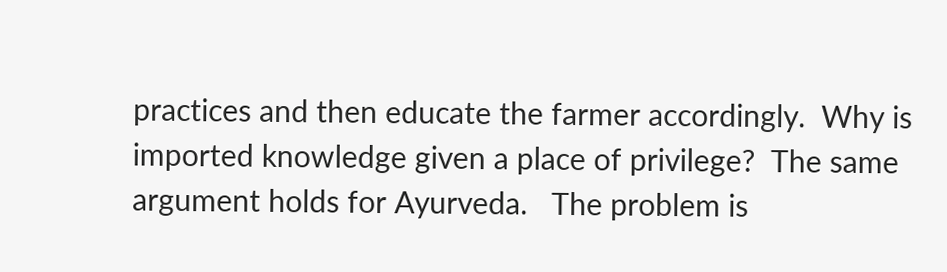practices and then educate the farmer accordingly.  Why is imported knowledge given a place of privilege?  The same argument holds for Ayurveda.   The problem is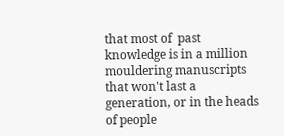that most of  past knowledge is in a million mouldering manuscripts that won't last a generation, or in the heads of people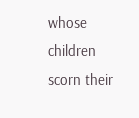whose children scorn their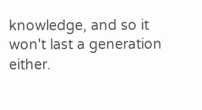knowledge, and so it won't last a generation either.